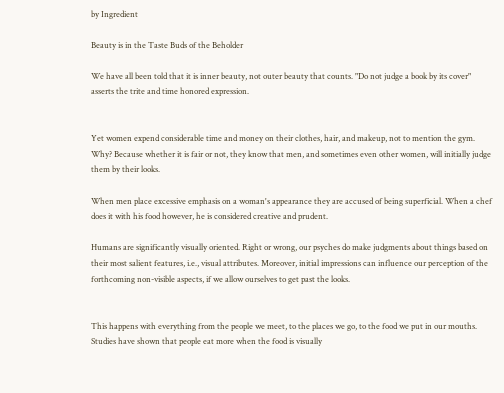by Ingredient

Beauty is in the Taste Buds of the Beholder

We have all been told that it is inner beauty, not outer beauty that counts. "Do not judge a book by its cover" asserts the trite and time honored expression.


Yet women expend considerable time and money on their clothes, hair, and makeup, not to mention the gym. Why? Because whether it is fair or not, they know that men, and sometimes even other women, will initially judge them by their looks.

When men place excessive emphasis on a woman's appearance they are accused of being superficial. When a chef does it with his food however, he is considered creative and prudent.

Humans are significantly visually oriented. Right or wrong, our psyches do make judgments about things based on their most salient features, i.e., visual attributes. Moreover, initial impressions can influence our perception of the forthcoming non-visible aspects, if we allow ourselves to get past the looks.


This happens with everything from the people we meet, to the places we go, to the food we put in our mouths. Studies have shown that people eat more when the food is visually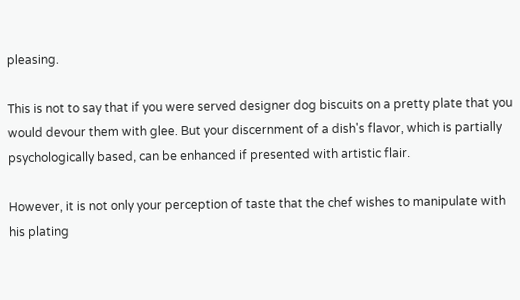pleasing.

This is not to say that if you were served designer dog biscuits on a pretty plate that you would devour them with glee. But your discernment of a dish's flavor, which is partially psychologically based, can be enhanced if presented with artistic flair.

However, it is not only your perception of taste that the chef wishes to manipulate with his plating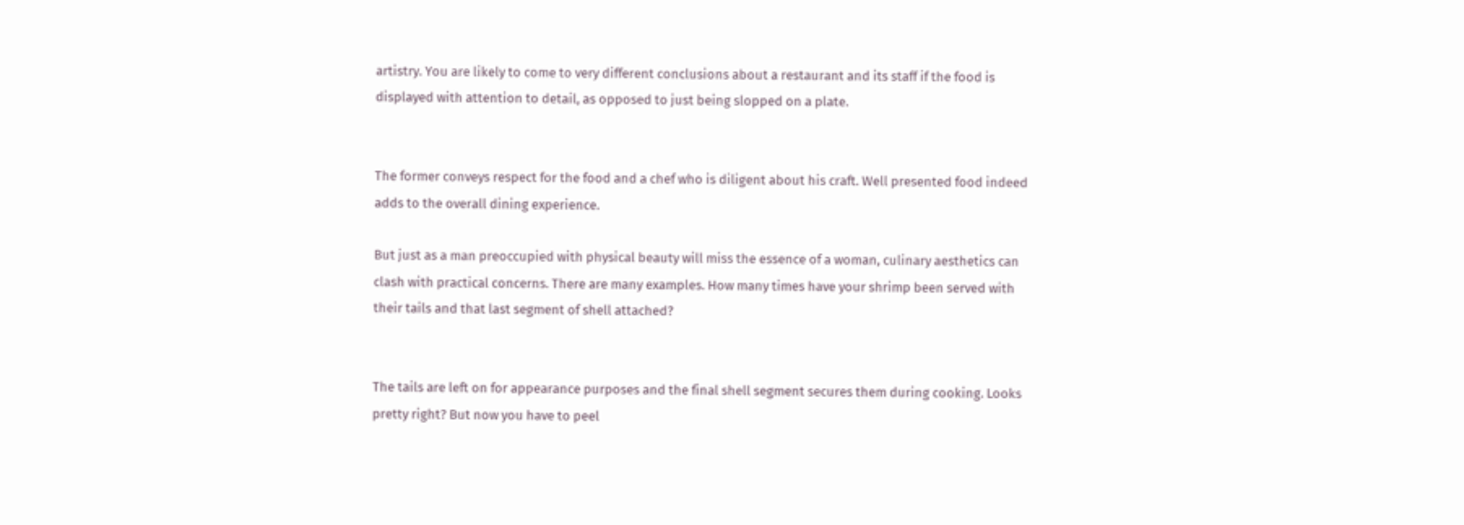artistry. You are likely to come to very different conclusions about a restaurant and its staff if the food is displayed with attention to detail, as opposed to just being slopped on a plate.


The former conveys respect for the food and a chef who is diligent about his craft. Well presented food indeed adds to the overall dining experience.

But just as a man preoccupied with physical beauty will miss the essence of a woman, culinary aesthetics can clash with practical concerns. There are many examples. How many times have your shrimp been served with their tails and that last segment of shell attached?


The tails are left on for appearance purposes and the final shell segment secures them during cooking. Looks pretty right? But now you have to peel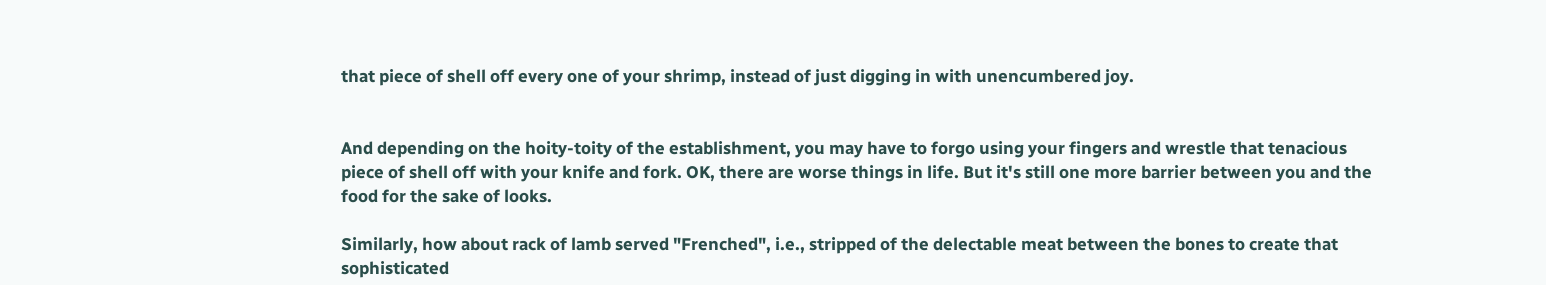that piece of shell off every one of your shrimp, instead of just digging in with unencumbered joy.


And depending on the hoity-toity of the establishment, you may have to forgo using your fingers and wrestle that tenacious piece of shell off with your knife and fork. OK, there are worse things in life. But it's still one more barrier between you and the food for the sake of looks.

Similarly, how about rack of lamb served "Frenched", i.e., stripped of the delectable meat between the bones to create that sophisticated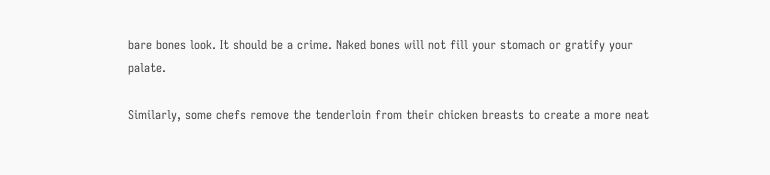bare bones look. It should be a crime. Naked bones will not fill your stomach or gratify your palate.

Similarly, some chefs remove the tenderloin from their chicken breasts to create a more neat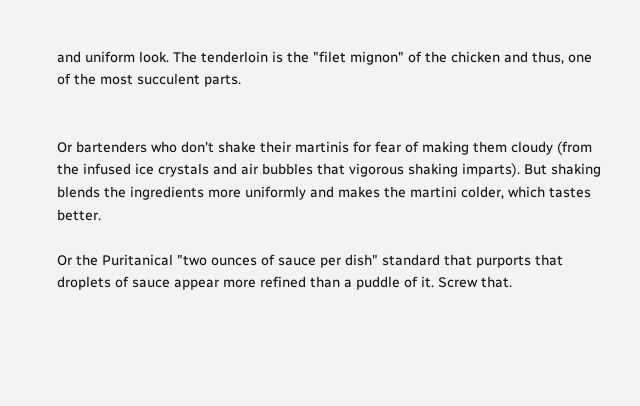and uniform look. The tenderloin is the "filet mignon" of the chicken and thus, one of the most succulent parts.


Or bartenders who don't shake their martinis for fear of making them cloudy (from the infused ice crystals and air bubbles that vigorous shaking imparts). But shaking blends the ingredients more uniformly and makes the martini colder, which tastes better.

Or the Puritanical "two ounces of sauce per dish" standard that purports that droplets of sauce appear more refined than a puddle of it. Screw that.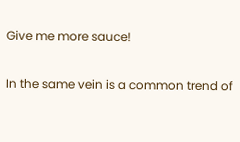Give me more sauce!

In the same vein is a common trend of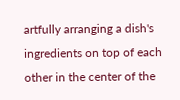artfully arranging a dish's ingredients on top of each other in the center of the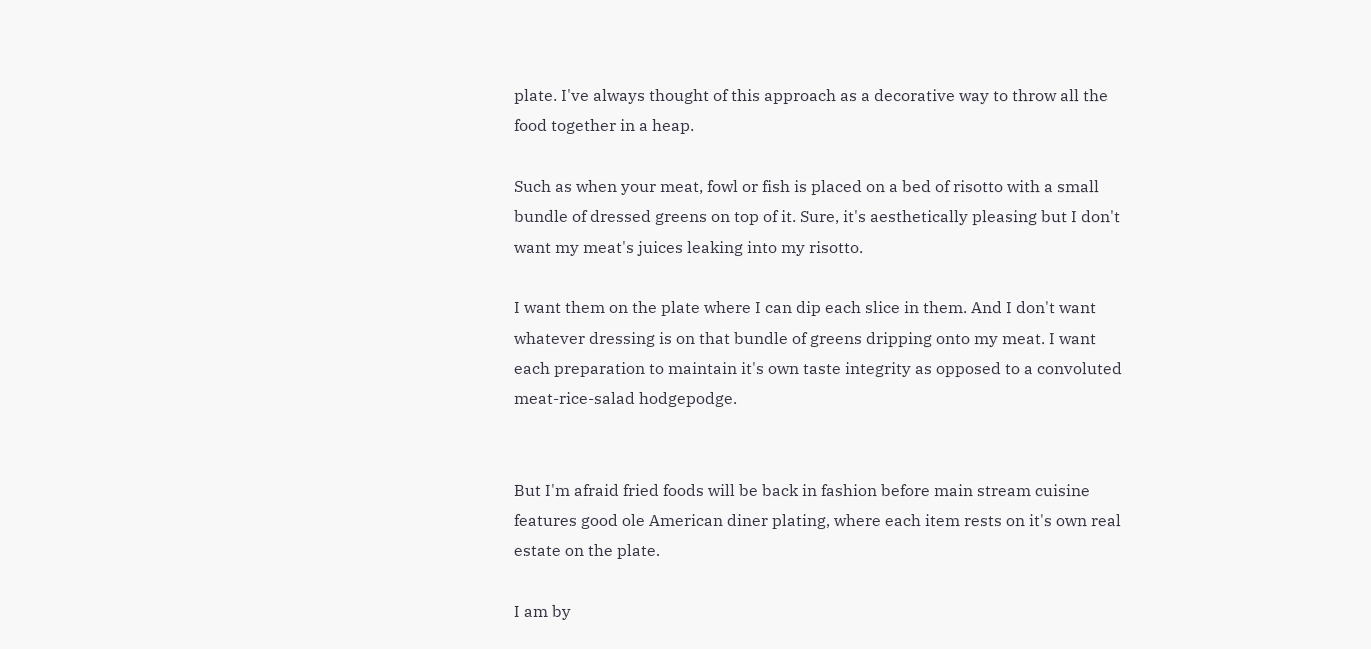plate. I've always thought of this approach as a decorative way to throw all the food together in a heap.

Such as when your meat, fowl or fish is placed on a bed of risotto with a small bundle of dressed greens on top of it. Sure, it's aesthetically pleasing but I don't want my meat's juices leaking into my risotto.

I want them on the plate where I can dip each slice in them. And I don't want whatever dressing is on that bundle of greens dripping onto my meat. I want each preparation to maintain it's own taste integrity as opposed to a convoluted meat-rice-salad hodgepodge.


But I'm afraid fried foods will be back in fashion before main stream cuisine features good ole American diner plating, where each item rests on it's own real estate on the plate.

I am by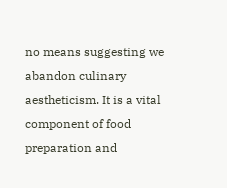no means suggesting we abandon culinary aestheticism. It is a vital component of food preparation and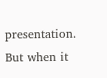presentation. But when it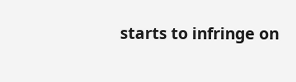starts to infringe on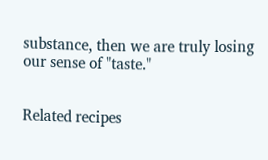substance, then we are truly losing our sense of "taste."


Related recipes